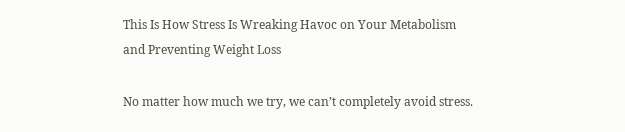This Is How Stress Is Wreaking Havoc on Your Metabolism and Preventing Weight Loss

No matter how much we try, we can’t completely avoid stress.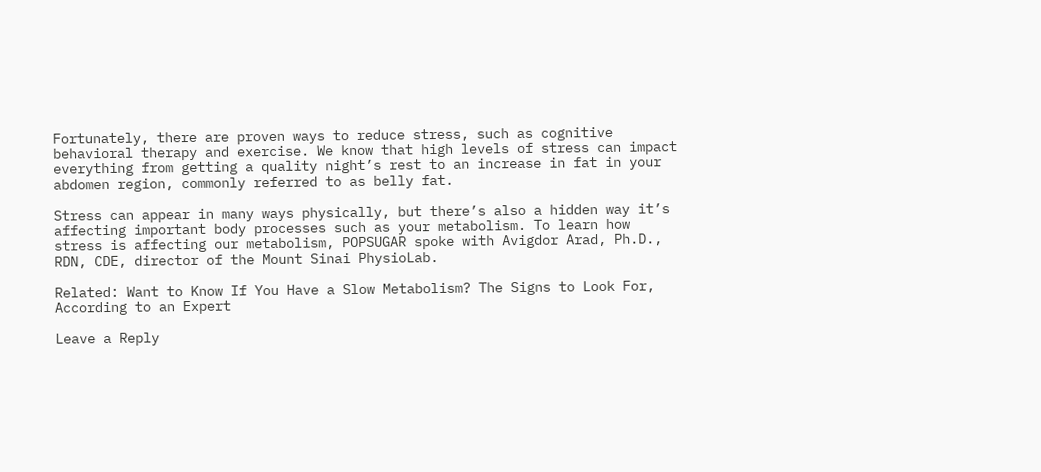Fortunately, there are proven ways to reduce stress, such as cognitive behavioral therapy and exercise. We know that high levels of stress can impact everything from getting a quality night’s rest to an increase in fat in your abdomen region, commonly referred to as belly fat.

Stress can appear in many ways physically, but there’s also a hidden way it’s affecting important body processes such as your metabolism. To learn how stress is affecting our metabolism, POPSUGAR spoke with Avigdor Arad, Ph.D., RDN, CDE, director of the Mount Sinai PhysioLab.

Related: Want to Know If You Have a Slow Metabolism? The Signs to Look For, According to an Expert

Leave a Reply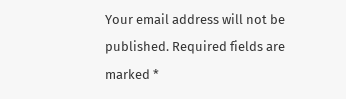Your email address will not be published. Required fields are marked *